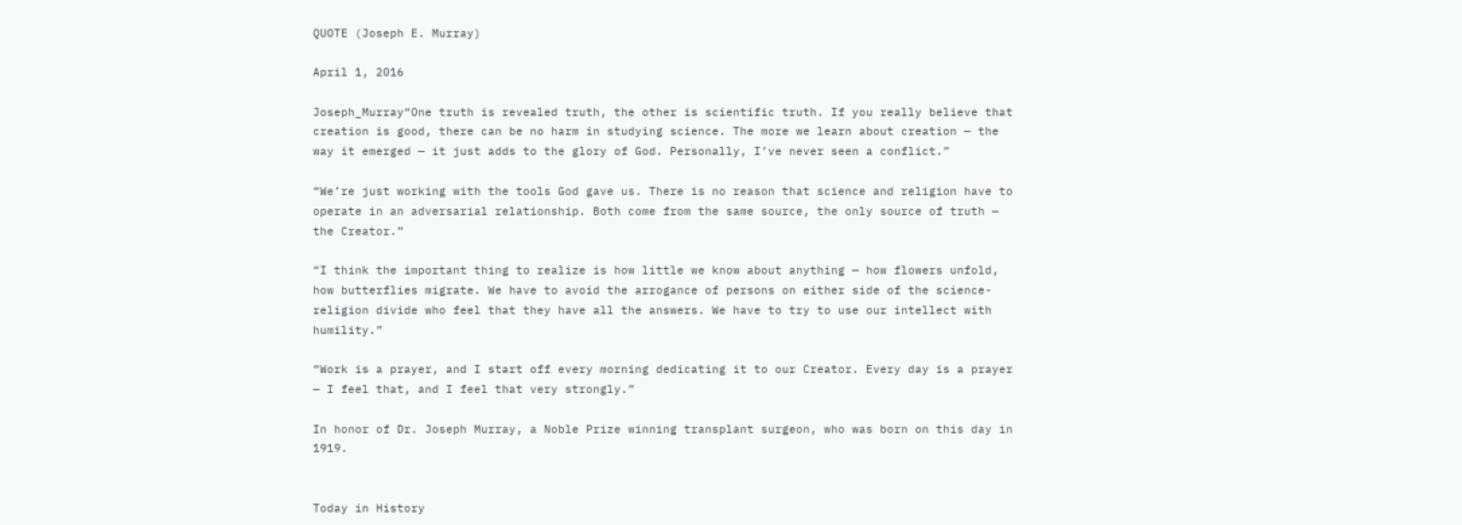QUOTE (Joseph E. Murray)

April 1, 2016

Joseph_Murray“One truth is revealed truth, the other is scientific truth. If you really believe that creation is good, there can be no harm in studying science. The more we learn about creation — the way it emerged — it just adds to the glory of God. Personally, I’ve never seen a conflict.”

“We’re just working with the tools God gave us. There is no reason that science and religion have to operate in an adversarial relationship. Both come from the same source, the only source of truth — the Creator.”

“I think the important thing to realize is how little we know about anything — how flowers unfold, how butterflies migrate. We have to avoid the arrogance of persons on either side of the science-religion divide who feel that they have all the answers. We have to try to use our intellect with humility.”

“Work is a prayer, and I start off every morning dedicating it to our Creator. Every day is a prayer — I feel that, and I feel that very strongly.”

In honor of Dr. Joseph Murray, a Noble Prize winning transplant surgeon, who was born on this day in 1919.


Today in History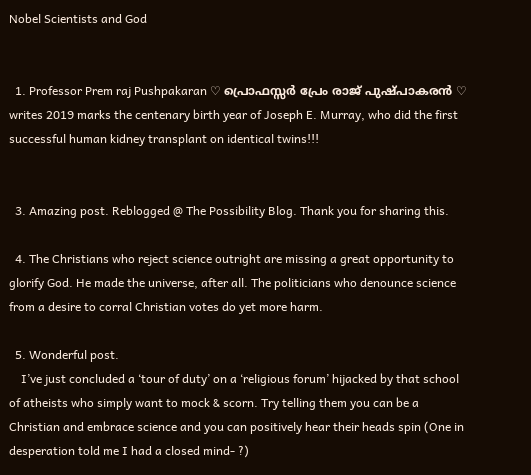Nobel Scientists and God


  1. Professor Prem raj Pushpakaran ♡ പ്രൊഫസ്സർ പ്രേം രാജ്‌ പുഷ്പാകരന്‍ ♡ writes 2019 marks the centenary birth year of Joseph E. Murray, who did the first successful human kidney transplant on identical twins!!!


  3. Amazing post. Reblogged @ The Possibility Blog. Thank you for sharing this.

  4. The Christians who reject science outright are missing a great opportunity to glorify God. He made the universe, after all. The politicians who denounce science from a desire to corral Christian votes do yet more harm.

  5. Wonderful post.
    I’ve just concluded a ‘tour of duty’ on a ‘religious forum’ hijacked by that school of atheists who simply want to mock & scorn. Try telling them you can be a Christian and embrace science and you can positively hear their heads spin (One in desperation told me I had a closed mind- ?)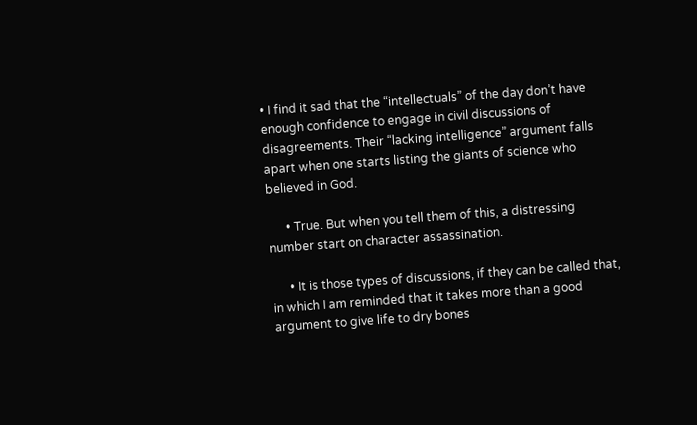• I find it sad that the “intellectuals” of the day don’t have enough confidence to engage in civil discussions of disagreements. Their “lacking intelligence” argument falls apart when one starts listing the giants of science who believed in God.

      • True. But when you tell them of this, a distressing number start on character assassination.

      • It is those types of discussions, if they can be called that, in which I am reminded that it takes more than a good argument to give life to dry bones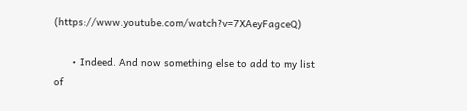(https://www.youtube.com/watch?v=7XAeyFagceQ)

      • Indeed. And now something else to add to my list of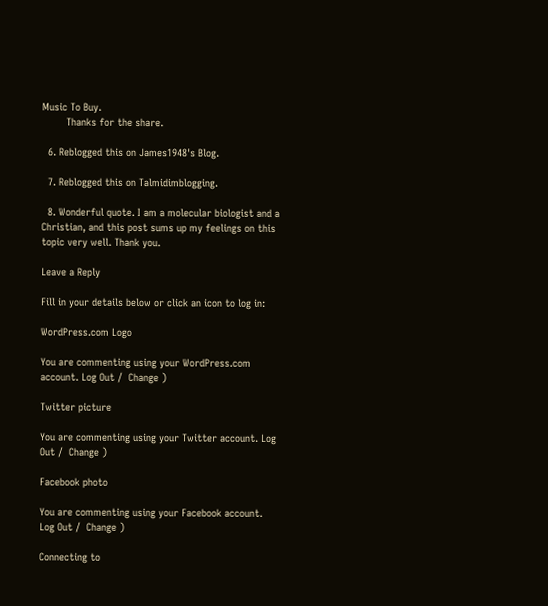Music To Buy.
        Thanks for the share.

  6. Reblogged this on James1948's Blog.

  7. Reblogged this on Talmidimblogging.

  8. Wonderful quote. I am a molecular biologist and a Christian, and this post sums up my feelings on this topic very well. Thank you.

Leave a Reply

Fill in your details below or click an icon to log in:

WordPress.com Logo

You are commenting using your WordPress.com account. Log Out /  Change )

Twitter picture

You are commenting using your Twitter account. Log Out /  Change )

Facebook photo

You are commenting using your Facebook account. Log Out /  Change )

Connecting to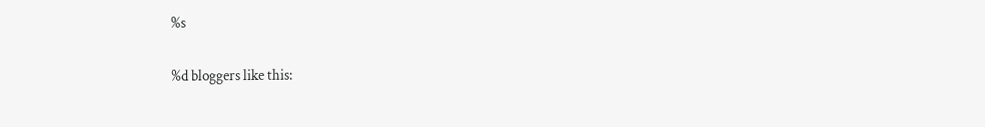%s

%d bloggers like this: